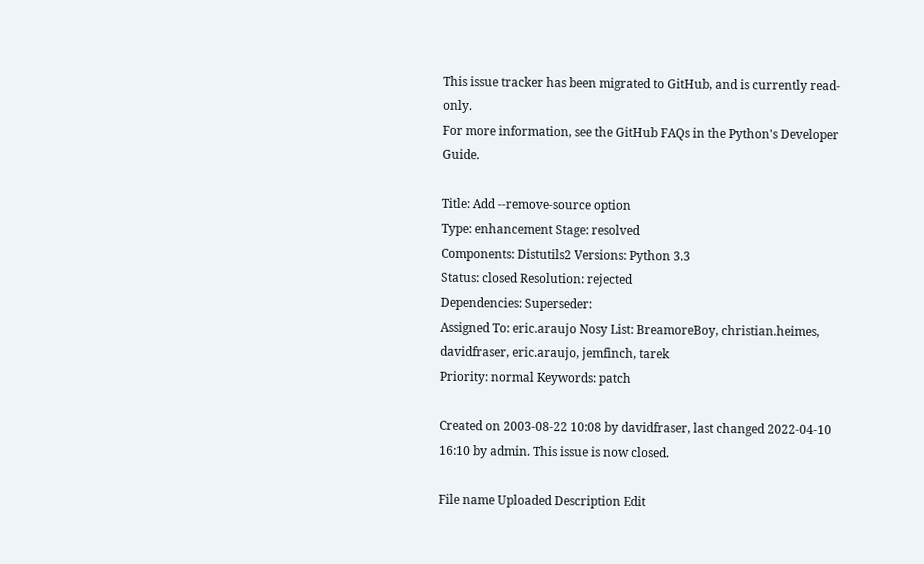This issue tracker has been migrated to GitHub, and is currently read-only.
For more information, see the GitHub FAQs in the Python's Developer Guide.

Title: Add --remove-source option
Type: enhancement Stage: resolved
Components: Distutils2 Versions: Python 3.3
Status: closed Resolution: rejected
Dependencies: Superseder:
Assigned To: eric.araujo Nosy List: BreamoreBoy, christian.heimes, davidfraser, eric.araujo, jemfinch, tarek
Priority: normal Keywords: patch

Created on 2003-08-22 10:08 by davidfraser, last changed 2022-04-10 16:10 by admin. This issue is now closed.

File name Uploaded Description Edit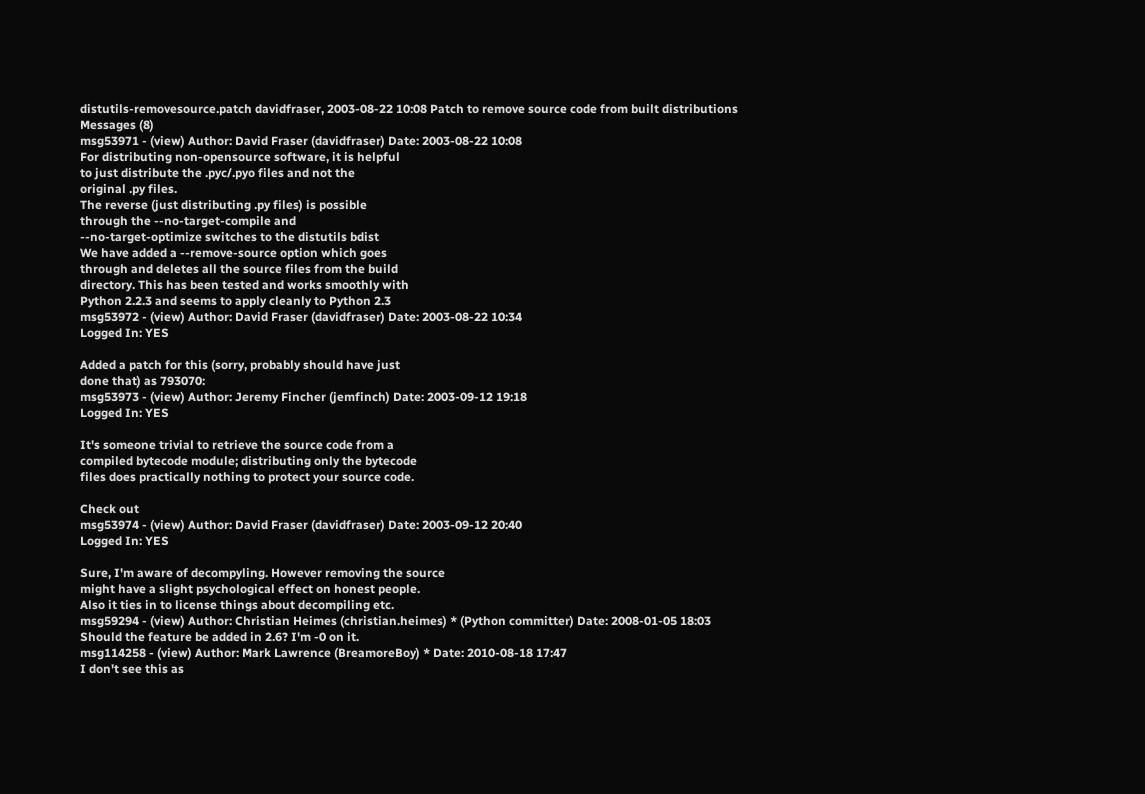distutils-removesource.patch davidfraser, 2003-08-22 10:08 Patch to remove source code from built distributions
Messages (8)
msg53971 - (view) Author: David Fraser (davidfraser) Date: 2003-08-22 10:08
For distributing non-opensource software, it is helpful
to just distribute the .pyc/.pyo files and not the
original .py files.
The reverse (just distributing .py files) is possible
through the --no-target-compile and
--no-target-optimize switches to the distutils bdist
We have added a --remove-source option which goes
through and deletes all the source files from the build
directory. This has been tested and works smoothly with
Python 2.2.3 and seems to apply cleanly to Python 2.3
msg53972 - (view) Author: David Fraser (davidfraser) Date: 2003-08-22 10:34
Logged In: YES

Added a patch for this (sorry, probably should have just
done that) as 793070:
msg53973 - (view) Author: Jeremy Fincher (jemfinch) Date: 2003-09-12 19:18
Logged In: YES

It's someone trivial to retrieve the source code from a
compiled bytecode module; distributing only the bytecode
files does practically nothing to protect your source code.

Check out
msg53974 - (view) Author: David Fraser (davidfraser) Date: 2003-09-12 20:40
Logged In: YES

Sure, I'm aware of decompyling. However removing the source
might have a slight psychological effect on honest people.
Also it ties in to license things about decompiling etc.
msg59294 - (view) Author: Christian Heimes (christian.heimes) * (Python committer) Date: 2008-01-05 18:03
Should the feature be added in 2.6? I'm -0 on it.
msg114258 - (view) Author: Mark Lawrence (BreamoreBoy) * Date: 2010-08-18 17:47
I don't see this as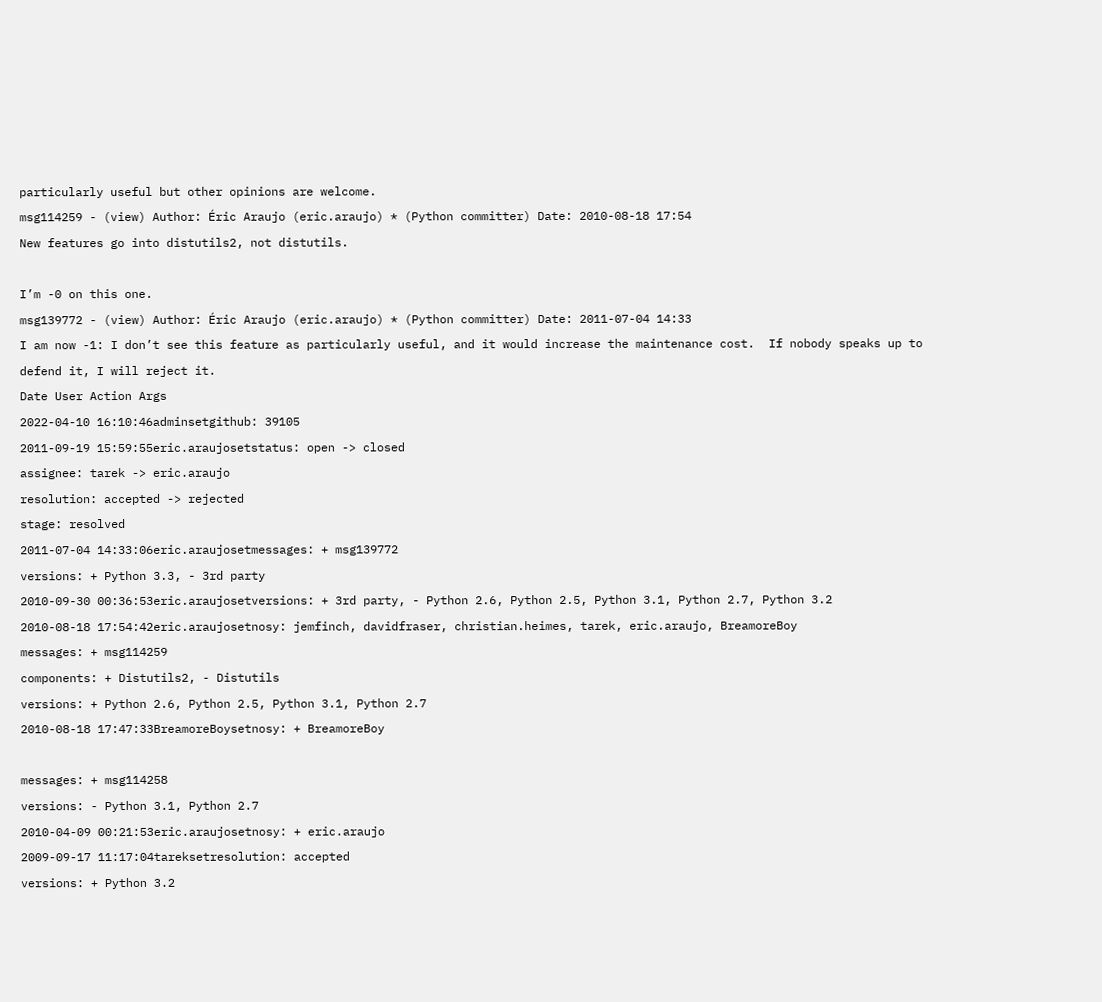particularly useful but other opinions are welcome.
msg114259 - (view) Author: Éric Araujo (eric.araujo) * (Python committer) Date: 2010-08-18 17:54
New features go into distutils2, not distutils.

I’m -0 on this one.
msg139772 - (view) Author: Éric Araujo (eric.araujo) * (Python committer) Date: 2011-07-04 14:33
I am now -1: I don’t see this feature as particularly useful, and it would increase the maintenance cost.  If nobody speaks up to defend it, I will reject it.
Date User Action Args
2022-04-10 16:10:46adminsetgithub: 39105
2011-09-19 15:59:55eric.araujosetstatus: open -> closed
assignee: tarek -> eric.araujo
resolution: accepted -> rejected
stage: resolved
2011-07-04 14:33:06eric.araujosetmessages: + msg139772
versions: + Python 3.3, - 3rd party
2010-09-30 00:36:53eric.araujosetversions: + 3rd party, - Python 2.6, Python 2.5, Python 3.1, Python 2.7, Python 3.2
2010-08-18 17:54:42eric.araujosetnosy: jemfinch, davidfraser, christian.heimes, tarek, eric.araujo, BreamoreBoy
messages: + msg114259
components: + Distutils2, - Distutils
versions: + Python 2.6, Python 2.5, Python 3.1, Python 2.7
2010-08-18 17:47:33BreamoreBoysetnosy: + BreamoreBoy

messages: + msg114258
versions: - Python 3.1, Python 2.7
2010-04-09 00:21:53eric.araujosetnosy: + eric.araujo
2009-09-17 11:17:04tareksetresolution: accepted
versions: + Python 3.2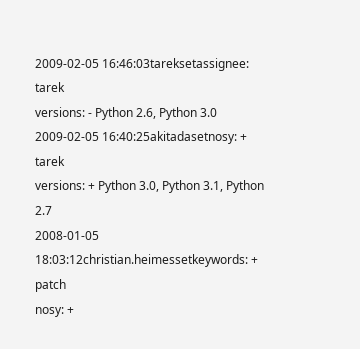2009-02-05 16:46:03tareksetassignee: tarek
versions: - Python 2.6, Python 3.0
2009-02-05 16:40:25akitadasetnosy: + tarek
versions: + Python 3.0, Python 3.1, Python 2.7
2008-01-05 18:03:12christian.heimessetkeywords: + patch
nosy: +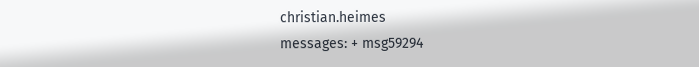christian.heimes
messages: + msg59294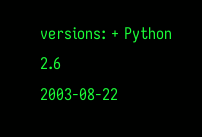versions: + Python 2.6
2003-08-22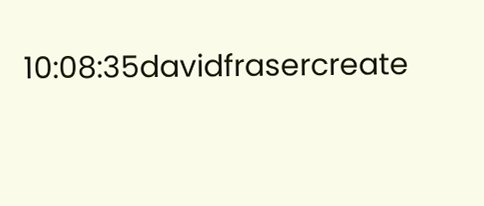10:08:35davidfrasercreate